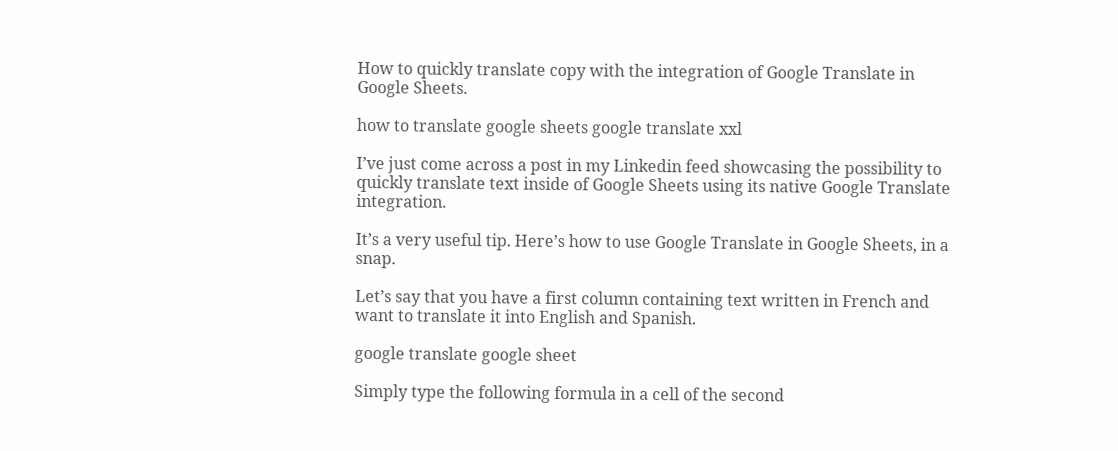How to quickly translate copy with the integration of Google Translate in Google Sheets.

how to translate google sheets google translate xxl

I’ve just come across a post in my Linkedin feed showcasing the possibility to quickly translate text inside of Google Sheets using its native Google Translate integration.

It’s a very useful tip. Here’s how to use Google Translate in Google Sheets, in a snap.

Let’s say that you have a first column containing text written in French and want to translate it into English and Spanish.

google translate google sheet

Simply type the following formula in a cell of the second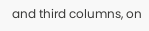and third columns, on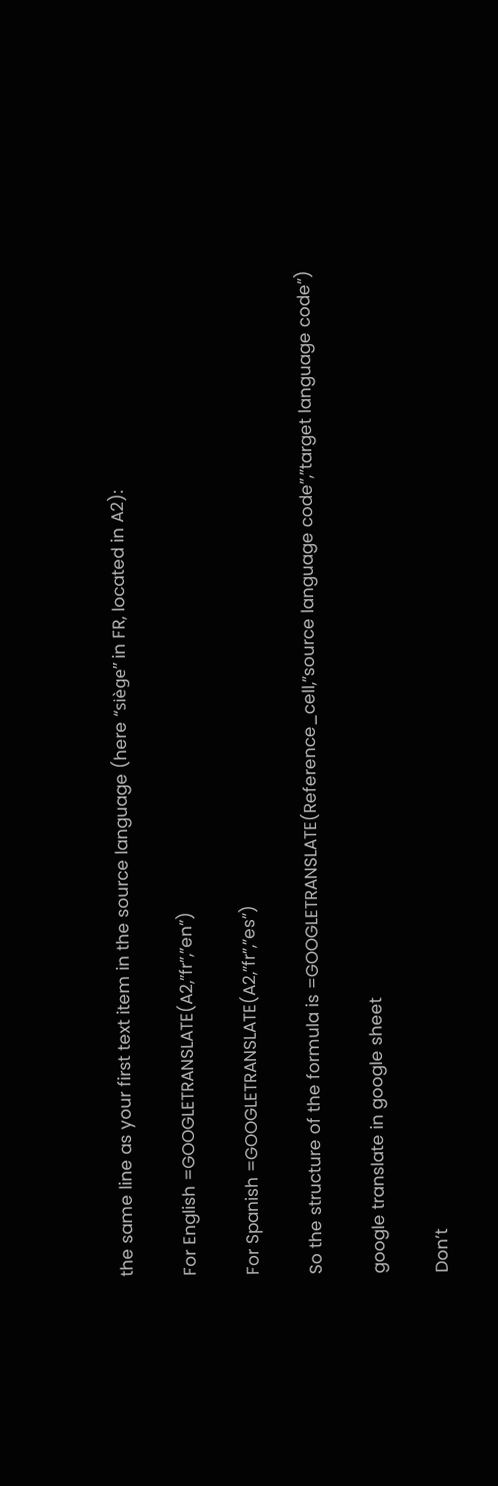the same line as your first text item in the source language (here “siège” in FR, located in A2):

For English =GOOGLETRANSLATE(A2,”fr”,”en”)

For Spanish =GOOGLETRANSLATE(A2,”fr”,”es”)

So the structure of the formula is =GOOGLETRANSLATE(Reference_cell,”source language code”,”target language code”)

google translate in google sheet

Don’t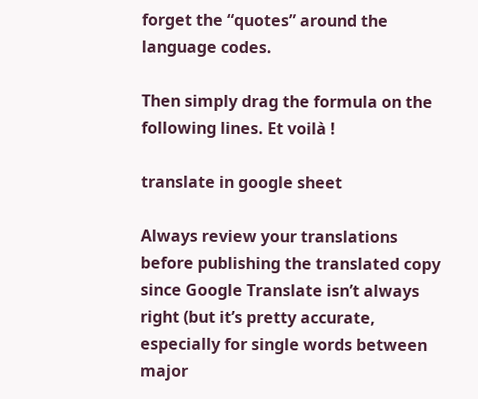forget the “quotes” around the language codes.

Then simply drag the formula on the following lines. Et voilà !

translate in google sheet

Always review your translations before publishing the translated copy since Google Translate isn’t always right (but it’s pretty accurate, especially for single words between major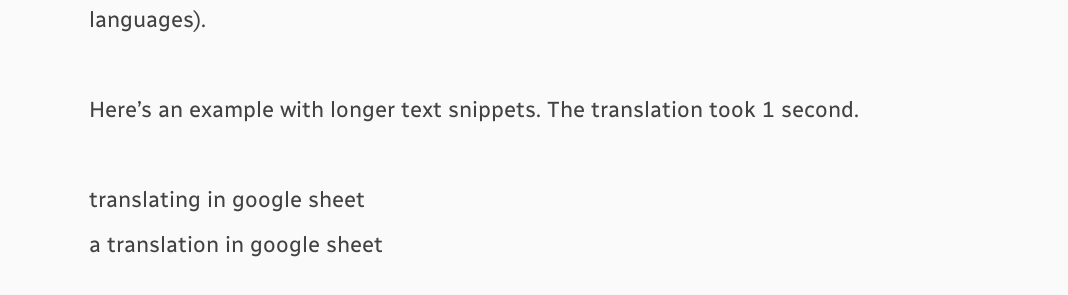languages).

Here’s an example with longer text snippets. The translation took 1 second.

translating in google sheet
a translation in google sheet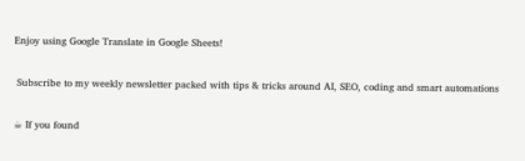Enjoy using Google Translate in Google Sheets!

 Subscribe to my weekly newsletter packed with tips & tricks around AI, SEO, coding and smart automations

☕ If you found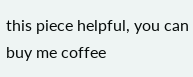this piece helpful, you can buy me coffee